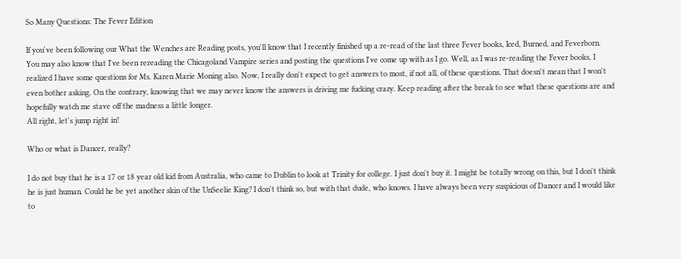So Many Questions: The Fever Edition

If you've been following our What the Wenches are Reading posts, you'll know that I recently finished up a re-read of the last three Fever books, Iced, Burned, and Feverborn. You may also know that I've been rereading the Chicagoland Vampire series and posting the questions I've come up with as I go. Well, as I was re-reading the Fever books, I realized I have some questions for Ms. Karen Marie Moning also. Now, I really don't expect to get answers to most, if not all, of these questions. That doesn't mean that I won't even bother asking. On the contrary, knowing that we may never know the answers is driving me fucking crazy. Keep reading after the break to see what these questions are and hopefully watch me stave off the madness a little longer.
All right, let's jump right in!

Who or what is Dancer, really?

I do not buy that he is a 17 or 18 year old kid from Australia, who came to Dublin to look at Trinity for college. I just don't buy it. I might be totally wrong on this, but I don't think he is just human. Could he be yet another skin of the UnSeelie King? I don't think so, but with that dude, who knows. I have always been very suspicious of Dancer and I would like to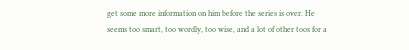get some more information on him before the series is over. He seems too smart, too wordly, too wise, and a lot of other toos for a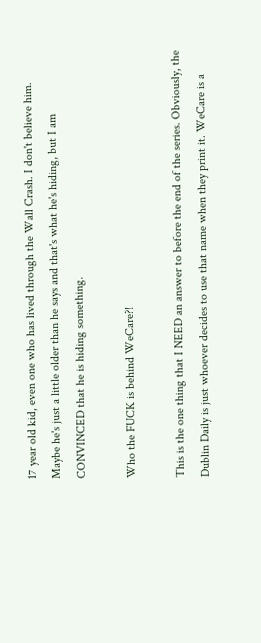17 year old kid, even one who has lived through the Wall Crash. I don't believe him. Maybe he's just a little older than he says and that's what he's hiding, but I am CONVINCED that he is hiding something.

Who the FUCK is behind WeCare?!

This is the one thing that I NEED an answer to before the end of the series. Obviously, the
Dublin Daily is just whoever decides to use that name when they print it. WeCare is a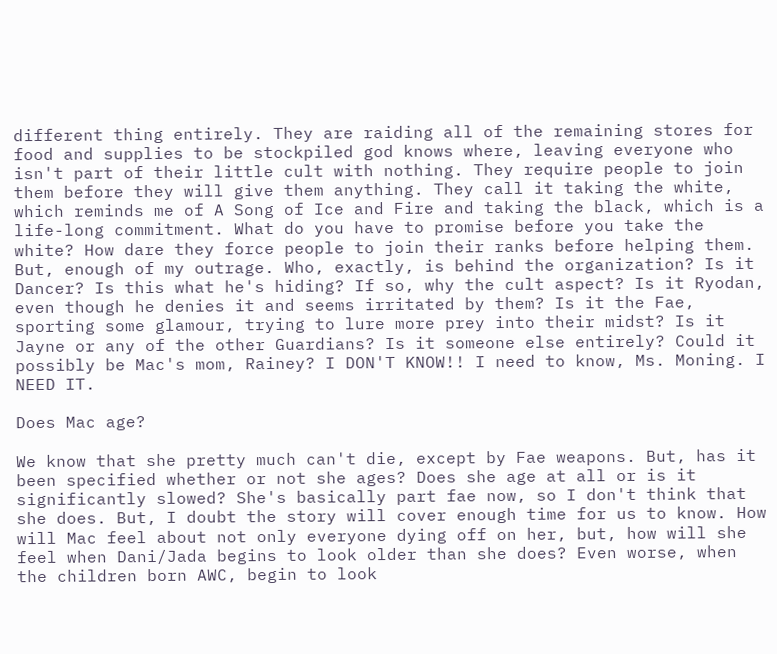different thing entirely. They are raiding all of the remaining stores for food and supplies to be stockpiled god knows where, leaving everyone who isn't part of their little cult with nothing. They require people to join them before they will give them anything. They call it taking the white, which reminds me of A Song of Ice and Fire and taking the black, which is a life-long commitment. What do you have to promise before you take the white? How dare they force people to join their ranks before helping them. But, enough of my outrage. Who, exactly, is behind the organization? Is it Dancer? Is this what he's hiding? If so, why the cult aspect? Is it Ryodan, even though he denies it and seems irritated by them? Is it the Fae, sporting some glamour, trying to lure more prey into their midst? Is it Jayne or any of the other Guardians? Is it someone else entirely? Could it possibly be Mac's mom, Rainey? I DON'T KNOW!! I need to know, Ms. Moning. I NEED IT.

Does Mac age?

We know that she pretty much can't die, except by Fae weapons. But, has it been specified whether or not she ages? Does she age at all or is it significantly slowed? She's basically part fae now, so I don't think that she does. But, I doubt the story will cover enough time for us to know. How will Mac feel about not only everyone dying off on her, but, how will she feel when Dani/Jada begins to look older than she does? Even worse, when the children born AWC, begin to look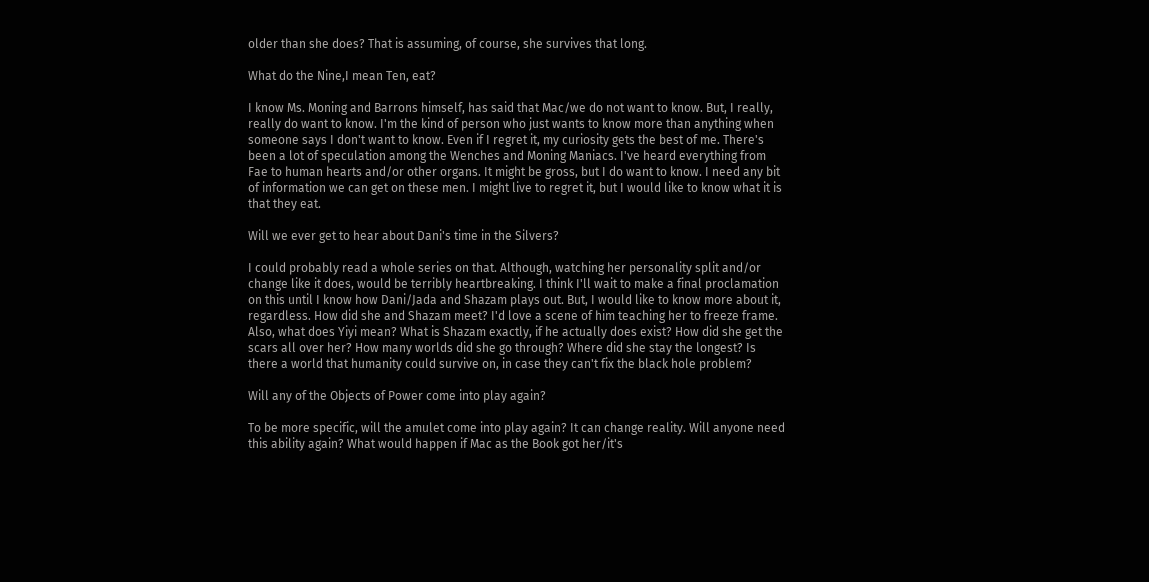older than she does? That is assuming, of course, she survives that long.

What do the Nine,I mean Ten, eat?

I know Ms. Moning and Barrons himself, has said that Mac/we do not want to know. But, I really, really do want to know. I'm the kind of person who just wants to know more than anything when someone says I don't want to know. Even if I regret it, my curiosity gets the best of me. There's been a lot of speculation among the Wenches and Moning Maniacs. I've heard everything from Fae to human hearts and/or other organs. It might be gross, but I do want to know. I need any bit of information we can get on these men. I might live to regret it, but I would like to know what it is that they eat.

Will we ever get to hear about Dani's time in the Silvers?

I could probably read a whole series on that. Although, watching her personality split and/or change like it does, would be terribly heartbreaking. I think I'll wait to make a final proclamation on this until I know how Dani/Jada and Shazam plays out. But, I would like to know more about it, regardless. How did she and Shazam meet? I'd love a scene of him teaching her to freeze frame. Also, what does Yiyi mean? What is Shazam exactly, if he actually does exist? How did she get the scars all over her? How many worlds did she go through? Where did she stay the longest? Is there a world that humanity could survive on, in case they can't fix the black hole problem?

Will any of the Objects of Power come into play again?

To be more specific, will the amulet come into play again? It can change reality. Will anyone need this ability again? What would happen if Mac as the Book got her/it's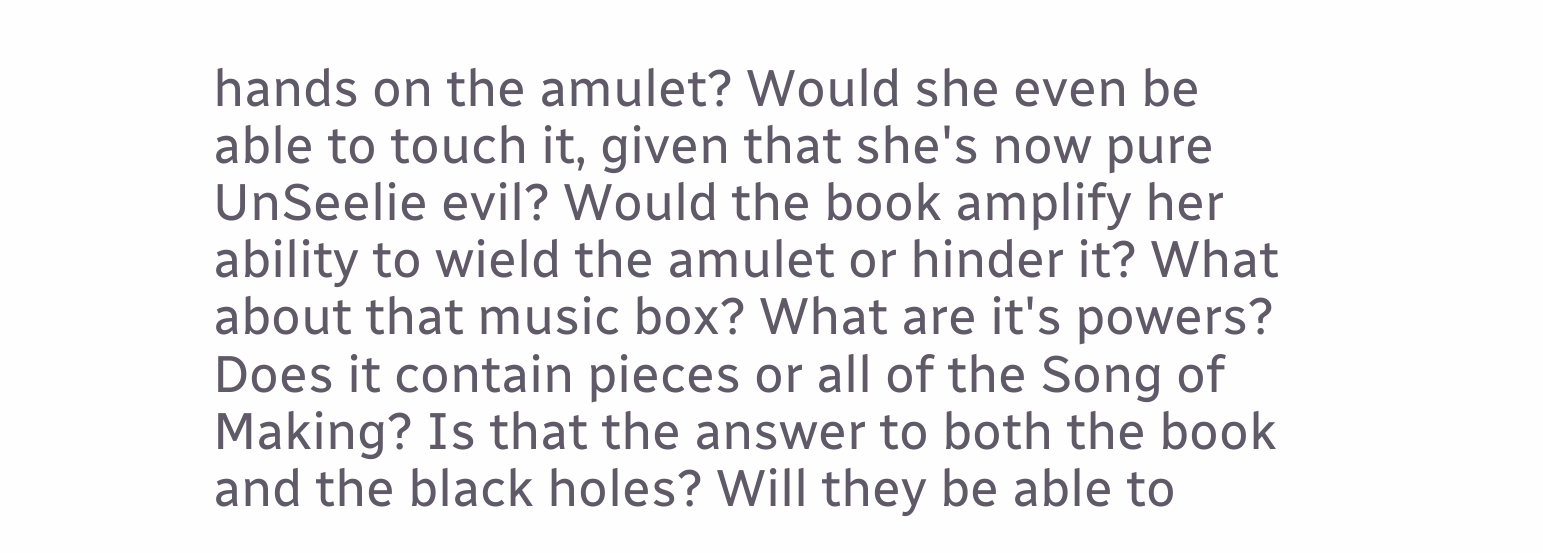hands on the amulet? Would she even be able to touch it, given that she's now pure UnSeelie evil? Would the book amplify her ability to wield the amulet or hinder it? What about that music box? What are it's powers? Does it contain pieces or all of the Song of Making? Is that the answer to both the book and the black holes? Will they be able to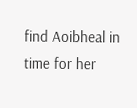find Aoibheal in time for her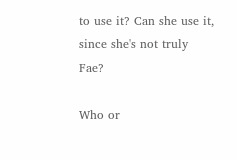to use it? Can she use it, since she's not truly Fae?

Who or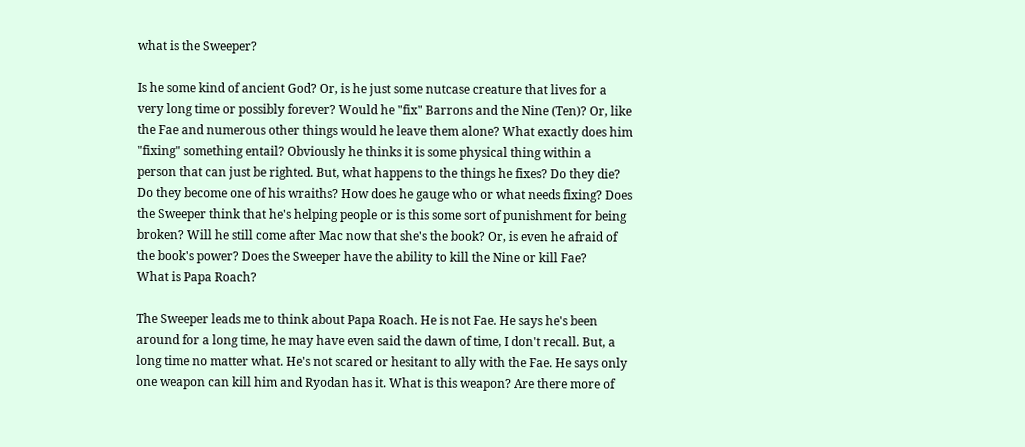what is the Sweeper?

Is he some kind of ancient God? Or, is he just some nutcase creature that lives for a very long time or possibly forever? Would he "fix" Barrons and the Nine (Ten)? Or, like the Fae and numerous other things would he leave them alone? What exactly does him "fixing" something entail? Obviously he thinks it is some physical thing within a person that can just be righted. But, what happens to the things he fixes? Do they die? Do they become one of his wraiths? How does he gauge who or what needs fixing? Does the Sweeper think that he's helping people or is this some sort of punishment for being broken? Will he still come after Mac now that she's the book? Or, is even he afraid of the book's power? Does the Sweeper have the ability to kill the Nine or kill Fae?
What is Papa Roach?

The Sweeper leads me to think about Papa Roach. He is not Fae. He says he's been around for a long time, he may have even said the dawn of time, I don't recall. But, a long time no matter what. He's not scared or hesitant to ally with the Fae. He says only one weapon can kill him and Ryodan has it. What is this weapon? Are there more of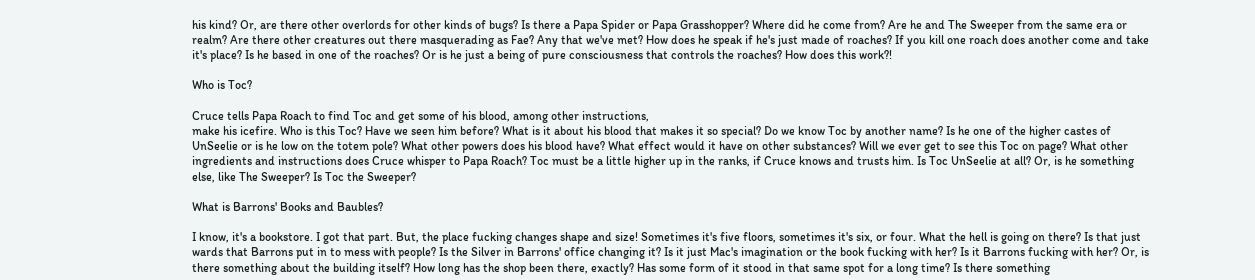his kind? Or, are there other overlords for other kinds of bugs? Is there a Papa Spider or Papa Grasshopper? Where did he come from? Are he and The Sweeper from the same era or realm? Are there other creatures out there masquerading as Fae? Any that we've met? How does he speak if he's just made of roaches? If you kill one roach does another come and take it's place? Is he based in one of the roaches? Or is he just a being of pure consciousness that controls the roaches? How does this work?!

Who is Toc?

Cruce tells Papa Roach to find Toc and get some of his blood, among other instructions,
make his icefire. Who is this Toc? Have we seen him before? What is it about his blood that makes it so special? Do we know Toc by another name? Is he one of the higher castes of UnSeelie or is he low on the totem pole? What other powers does his blood have? What effect would it have on other substances? Will we ever get to see this Toc on page? What other ingredients and instructions does Cruce whisper to Papa Roach? Toc must be a little higher up in the ranks, if Cruce knows and trusts him. Is Toc UnSeelie at all? Or, is he something else, like The Sweeper? Is Toc the Sweeper?

What is Barrons' Books and Baubles?

I know, it's a bookstore. I got that part. But, the place fucking changes shape and size! Sometimes it's five floors, sometimes it's six, or four. What the hell is going on there? Is that just wards that Barrons put in to mess with people? Is the Silver in Barrons' office changing it? Is it just Mac's imagination or the book fucking with her? Is it Barrons fucking with her? Or, is there something about the building itself? How long has the shop been there, exactly? Has some form of it stood in that same spot for a long time? Is there something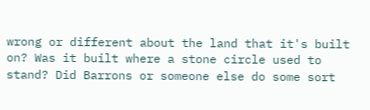wrong or different about the land that it's built on? Was it built where a stone circle used to stand? Did Barrons or someone else do some sort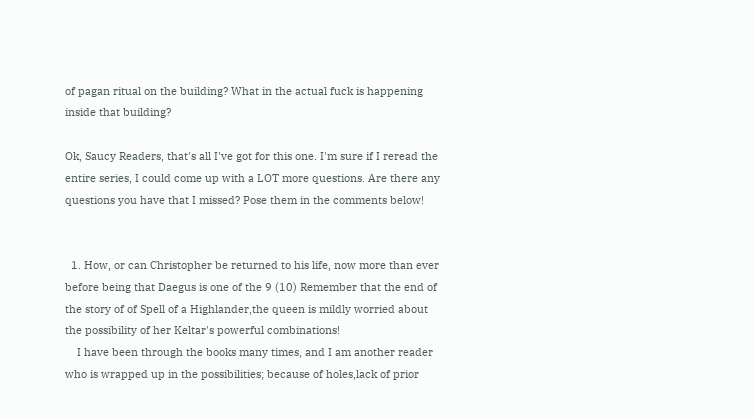of pagan ritual on the building? What in the actual fuck is happening inside that building?

Ok, Saucy Readers, that's all I've got for this one. I'm sure if I reread the entire series, I could come up with a LOT more questions. Are there any questions you have that I missed? Pose them in the comments below!


  1. How, or can Christopher be returned to his life, now more than ever before being that Daegus is one of the 9 (10) Remember that the end of the story of of Spell of a Highlander,the queen is mildly worried about the possibility of her Keltar's powerful combinations!
    I have been through the books many times, and I am another reader who is wrapped up in the possibilities; because of holes,lack of prior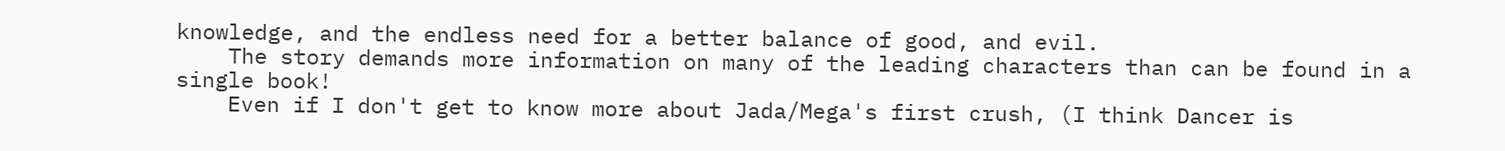knowledge, and the endless need for a better balance of good, and evil.
    The story demands more information on many of the leading characters than can be found in a single book!
    Even if I don't get to know more about Jada/Mega's first crush, (I think Dancer is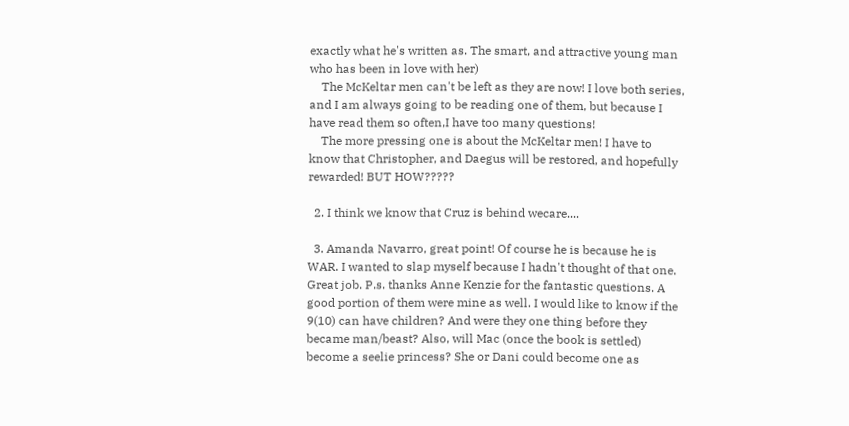exactly what he's written as. The smart, and attractive young man who has been in love with her)
    The McKeltar men can't be left as they are now! I love both series, and I am always going to be reading one of them, but because I have read them so often,I have too many questions!
    The more pressing one is about the McKeltar men! I have to know that Christopher, and Daegus will be restored, and hopefully rewarded! BUT HOW?????

  2. I think we know that Cruz is behind wecare....

  3. Amanda Navarro, great point! Of course he is because he is WAR. I wanted to slap myself because I hadn't thought of that one. Great job. P.s. thanks Anne Kenzie for the fantastic questions. A good portion of them were mine as well. I would like to know if the 9(10) can have children? And were they one thing before they became man/beast? Also, will Mac (once the book is settled) become a seelie princess? She or Dani could become one as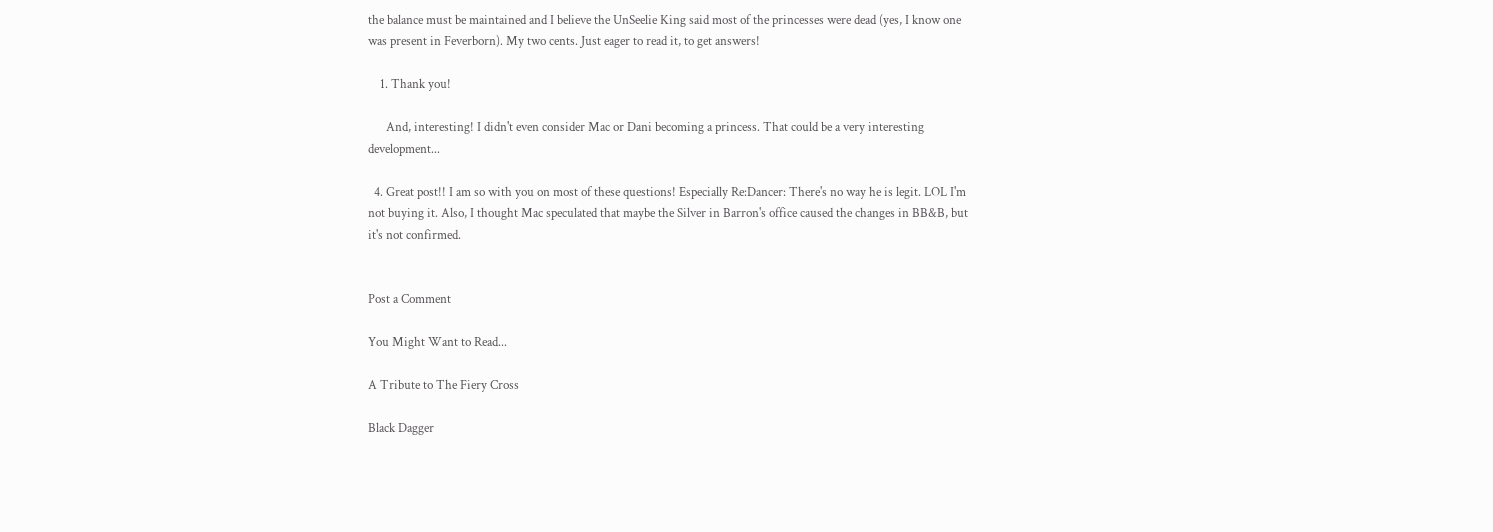the balance must be maintained and I believe the UnSeelie King said most of the princesses were dead (yes, I know one was present in Feverborn). My two cents. Just eager to read it, to get answers!

    1. Thank you!

      And, interesting! I didn't even consider Mac or Dani becoming a princess. That could be a very interesting development...

  4. Great post!! I am so with you on most of these questions! Especially Re:Dancer: There's no way he is legit. LOL I'm not buying it. Also, I thought Mac speculated that maybe the Silver in Barron's office caused the changes in BB&B, but it's not confirmed.


Post a Comment

You Might Want to Read...

A Tribute to The Fiery Cross

Black Dagger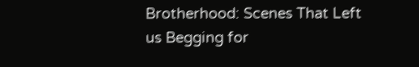Brotherhood: Scenes That Left us Begging for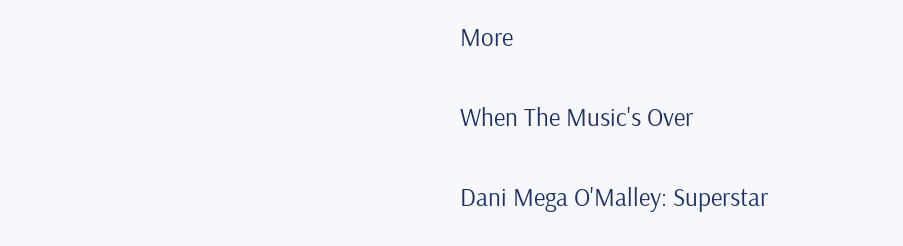More

When The Music's Over

Dani Mega O'Malley: Superstar